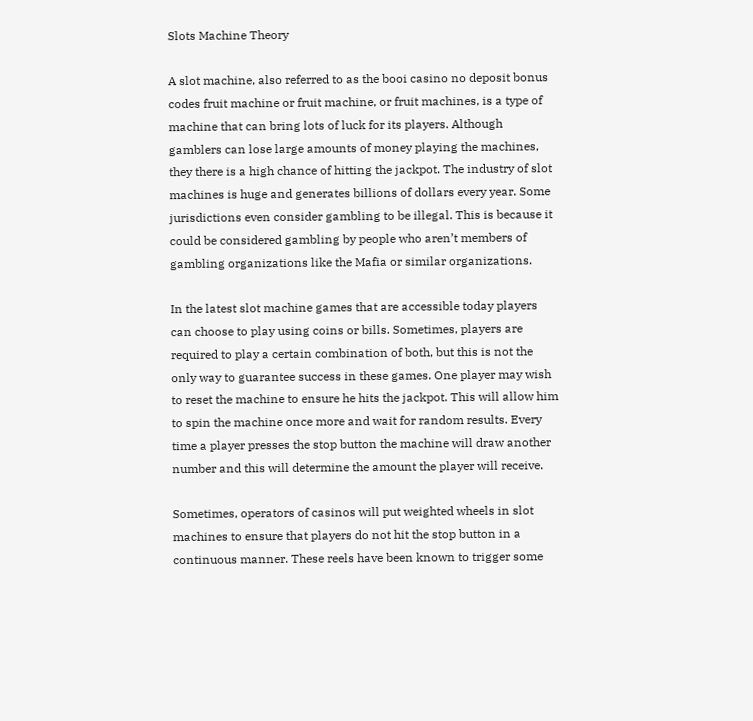Slots Machine Theory

A slot machine, also referred to as the booi casino no deposit bonus codes fruit machine or fruit machine, or fruit machines, is a type of machine that can bring lots of luck for its players. Although gamblers can lose large amounts of money playing the machines, they there is a high chance of hitting the jackpot. The industry of slot machines is huge and generates billions of dollars every year. Some jurisdictions even consider gambling to be illegal. This is because it could be considered gambling by people who aren’t members of gambling organizations like the Mafia or similar organizations.

In the latest slot machine games that are accessible today players can choose to play using coins or bills. Sometimes, players are required to play a certain combination of both, but this is not the only way to guarantee success in these games. One player may wish to reset the machine to ensure he hits the jackpot. This will allow him to spin the machine once more and wait for random results. Every time a player presses the stop button the machine will draw another number and this will determine the amount the player will receive.

Sometimes, operators of casinos will put weighted wheels in slot machines to ensure that players do not hit the stop button in a continuous manner. These reels have been known to trigger some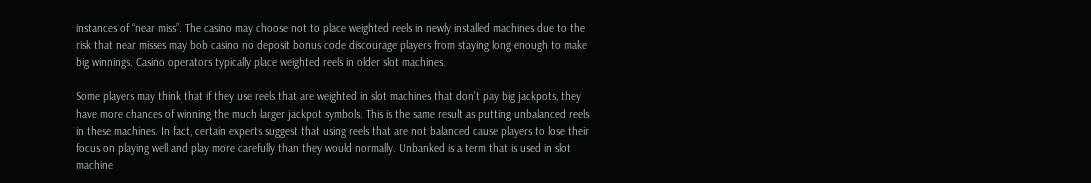instances of “near miss”. The casino may choose not to place weighted reels in newly installed machines due to the risk that near misses may bob casino no deposit bonus code discourage players from staying long enough to make big winnings. Casino operators typically place weighted reels in older slot machines.

Some players may think that if they use reels that are weighted in slot machines that don’t pay big jackpots, they have more chances of winning the much larger jackpot symbols. This is the same result as putting unbalanced reels in these machines. In fact, certain experts suggest that using reels that are not balanced cause players to lose their focus on playing well and play more carefully than they would normally. Unbanked is a term that is used in slot machine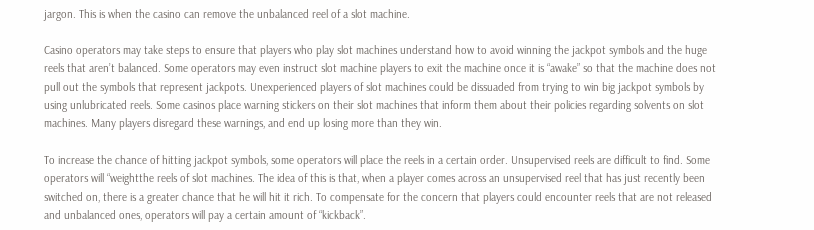jargon. This is when the casino can remove the unbalanced reel of a slot machine.

Casino operators may take steps to ensure that players who play slot machines understand how to avoid winning the jackpot symbols and the huge reels that aren’t balanced. Some operators may even instruct slot machine players to exit the machine once it is “awake” so that the machine does not pull out the symbols that represent jackpots. Unexperienced players of slot machines could be dissuaded from trying to win big jackpot symbols by using unlubricated reels. Some casinos place warning stickers on their slot machines that inform them about their policies regarding solvents on slot machines. Many players disregard these warnings, and end up losing more than they win.

To increase the chance of hitting jackpot symbols, some operators will place the reels in a certain order. Unsupervised reels are difficult to find. Some operators will “weightthe reels of slot machines. The idea of this is that, when a player comes across an unsupervised reel that has just recently been switched on, there is a greater chance that he will hit it rich. To compensate for the concern that players could encounter reels that are not released and unbalanced ones, operators will pay a certain amount of “kickback”.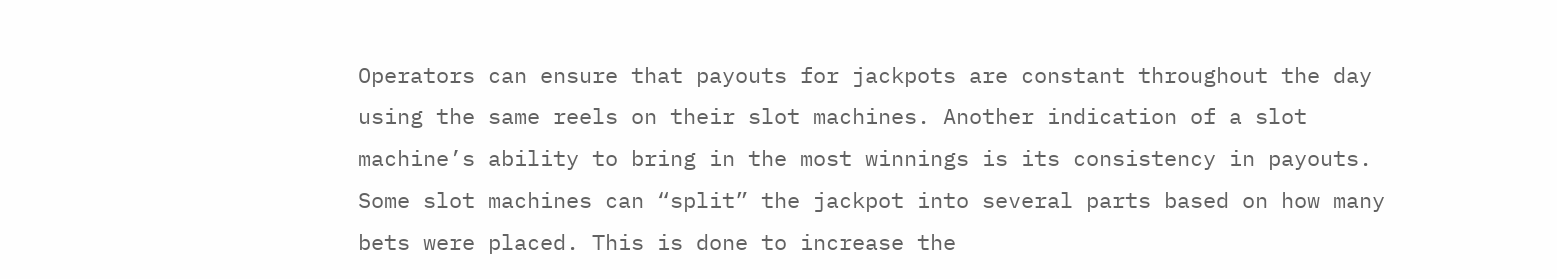Operators can ensure that payouts for jackpots are constant throughout the day using the same reels on their slot machines. Another indication of a slot machine’s ability to bring in the most winnings is its consistency in payouts. Some slot machines can “split” the jackpot into several parts based on how many bets were placed. This is done to increase the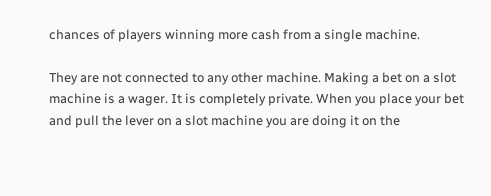chances of players winning more cash from a single machine.

They are not connected to any other machine. Making a bet on a slot machine is a wager. It is completely private. When you place your bet and pull the lever on a slot machine you are doing it on the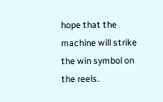hope that the machine will strike the win symbol on the reels.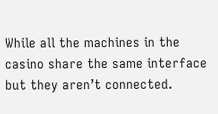While all the machines in the casino share the same interface but they aren’t connected.